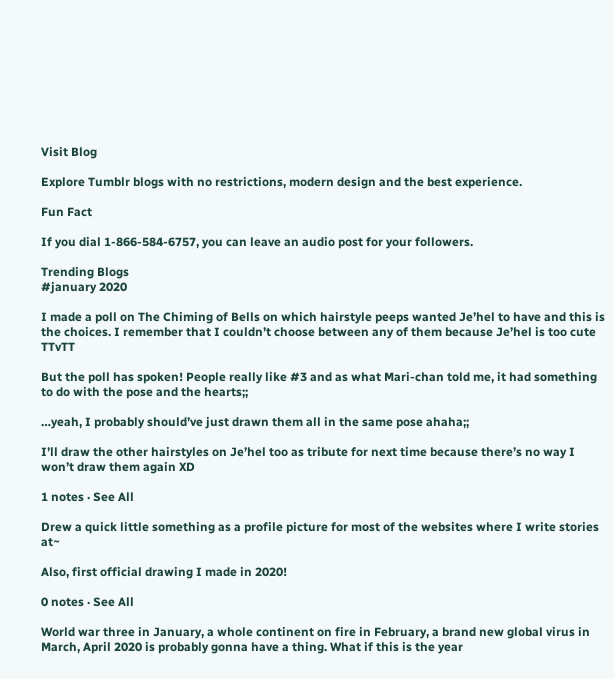Visit Blog

Explore Tumblr blogs with no restrictions, modern design and the best experience.

Fun Fact

If you dial 1-866-584-6757, you can leave an audio post for your followers.

Trending Blogs
#january 2020

I made a poll on The Chiming of Bells on which hairstyle peeps wanted Je’hel to have and this is the choices. I remember that I couldn’t choose between any of them because Je’hel is too cute TTvTT

But the poll has spoken! People really like #3 and as what Mari-chan told me, it had something to do with the pose and the hearts;;

…yeah, I probably should’ve just drawn them all in the same pose ahaha;;

I’ll draw the other hairstyles on Je’hel too as tribute for next time because there’s no way I won’t draw them again XD

1 notes · See All

Drew a quick little something as a profile picture for most of the websites where I write stories at~

Also, first official drawing I made in 2020!

0 notes · See All

World war three in January, a whole continent on fire in February, a brand new global virus in March, April 2020 is probably gonna have a thing. What if this is the year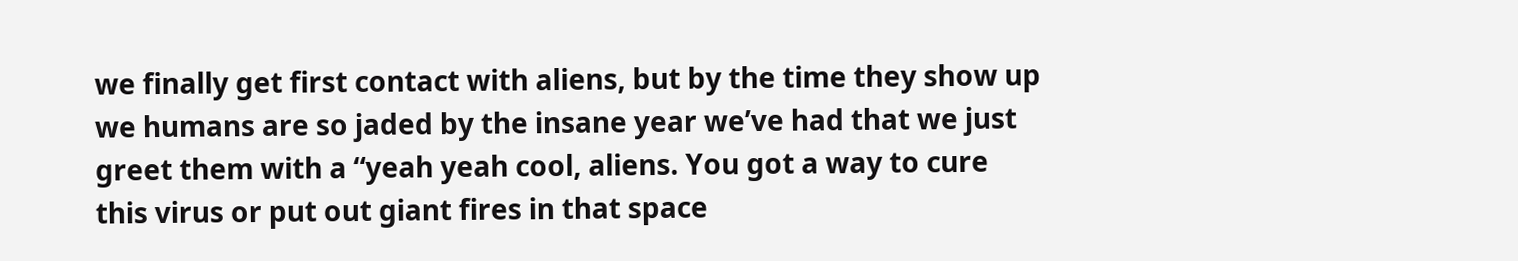we finally get first contact with aliens, but by the time they show up we humans are so jaded by the insane year we’ve had that we just greet them with a “yeah yeah cool, aliens. You got a way to cure this virus or put out giant fires in that space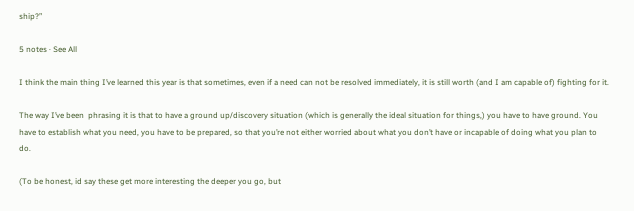ship?”

5 notes · See All

I think the main thing I’ve learned this year is that sometimes, even if a need can not be resolved immediately, it is still worth (and I am capable of) fighting for it.

The way I’ve been  phrasing it is that to have a ground up/discovery situation (which is generally the ideal situation for things,) you have to have ground. You have to establish what you need, you have to be prepared, so that you’re not either worried about what you don’t have or incapable of doing what you plan to do.

(To be honest, id say these get more interesting the deeper you go, but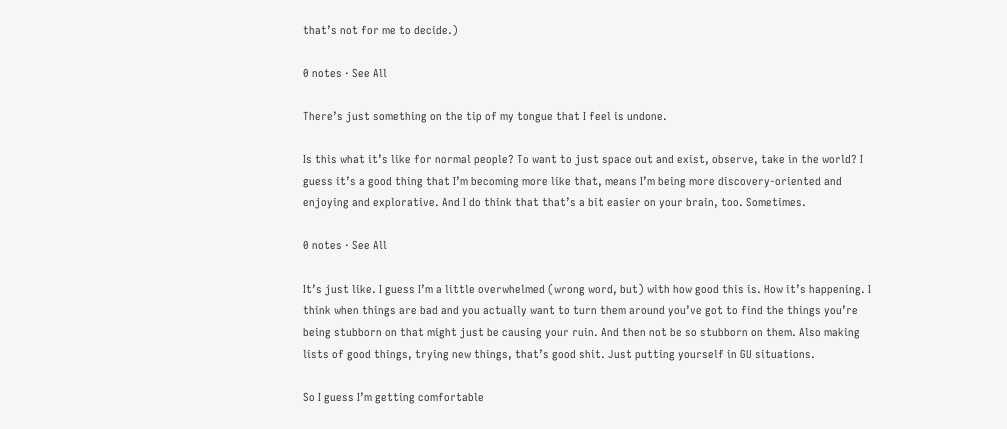that’s not for me to decide.)

0 notes · See All

There’s just something on the tip of my tongue that I feel is undone.

Is this what it’s like for normal people? To want to just space out and exist, observe, take in the world? I guess it’s a good thing that I’m becoming more like that, means I’m being more discovery-oriented and enjoying and explorative. And I do think that that’s a bit easier on your brain, too. Sometimes.

0 notes · See All

It’s just like. I guess I’m a little overwhelmed (wrong word, but) with how good this is. How it’s happening. I think when things are bad and you actually want to turn them around you’ve got to find the things you’re being stubborn on that might just be causing your ruin. And then not be so stubborn on them. Also making lists of good things, trying new things, that’s good shit. Just putting yourself in GU situations.

So I guess I’m getting comfortable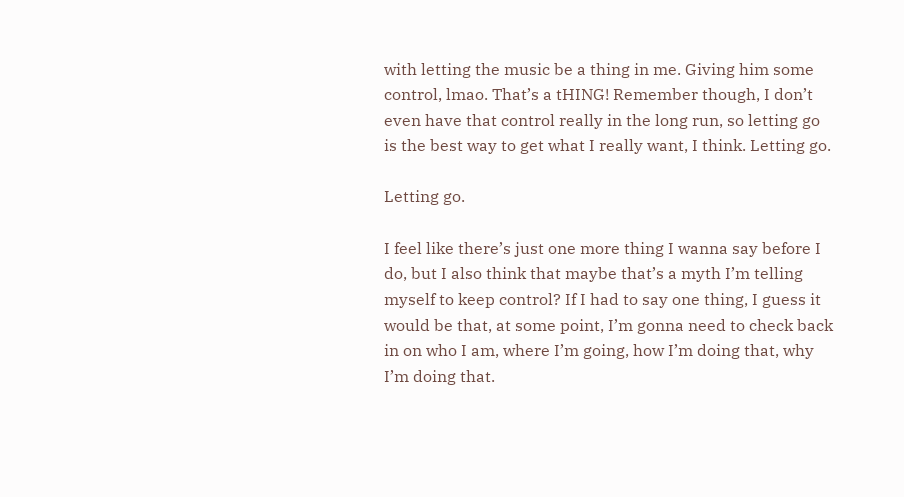with letting the music be a thing in me. Giving him some control, lmao. That’s a tHING! Remember though, I don’t even have that control really in the long run, so letting go is the best way to get what I really want, I think. Letting go.

Letting go.

I feel like there’s just one more thing I wanna say before I do, but I also think that maybe that’s a myth I’m telling myself to keep control? If I had to say one thing, I guess it would be that, at some point, I’m gonna need to check back in on who I am, where I’m going, how I’m doing that, why I’m doing that.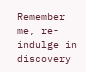Remember me, re-indulge in discovery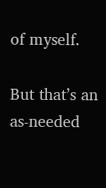of myself.

But that’s an as-needed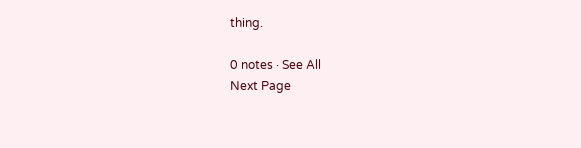thing.

0 notes · See All
Next Page